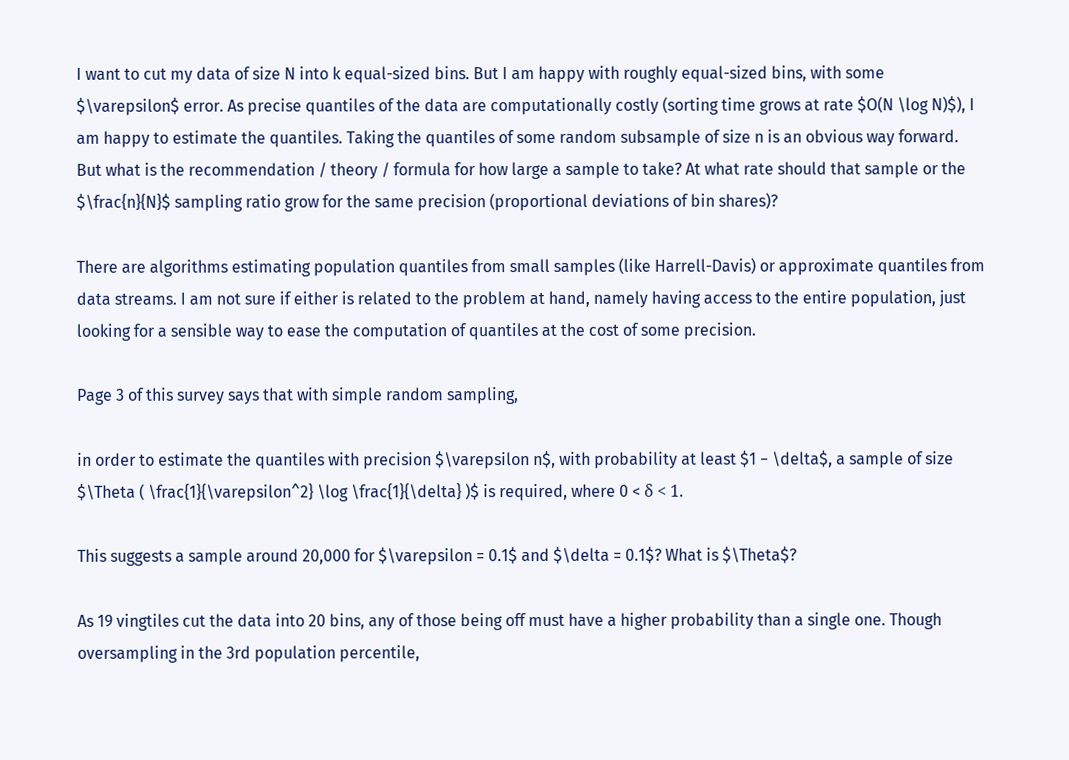I want to cut my data of size N into k equal-sized bins. But I am happy with roughly equal-sized bins, with some $\varepsilon$ error. As precise quantiles of the data are computationally costly (sorting time grows at rate $O(N \log N)$), I am happy to estimate the quantiles. Taking the quantiles of some random subsample of size n is an obvious way forward. But what is the recommendation / theory / formula for how large a sample to take? At what rate should that sample or the $\frac{n}{N}$ sampling ratio grow for the same precision (proportional deviations of bin shares)?

There are algorithms estimating population quantiles from small samples (like Harrell-Davis) or approximate quantiles from data streams. I am not sure if either is related to the problem at hand, namely having access to the entire population, just looking for a sensible way to ease the computation of quantiles at the cost of some precision.

Page 3 of this survey says that with simple random sampling,

in order to estimate the quantiles with precision $\varepsilon n$, with probability at least $1 − \delta$, a sample of size $\Theta ( \frac{1}{\varepsilon^2} \log \frac{1}{\delta} )$ is required, where 0 < δ < 1.

This suggests a sample around 20,000 for $\varepsilon = 0.1$ and $\delta = 0.1$? What is $\Theta$?

As 19 vingtiles cut the data into 20 bins, any of those being off must have a higher probability than a single one. Though oversampling in the 3rd population percentile,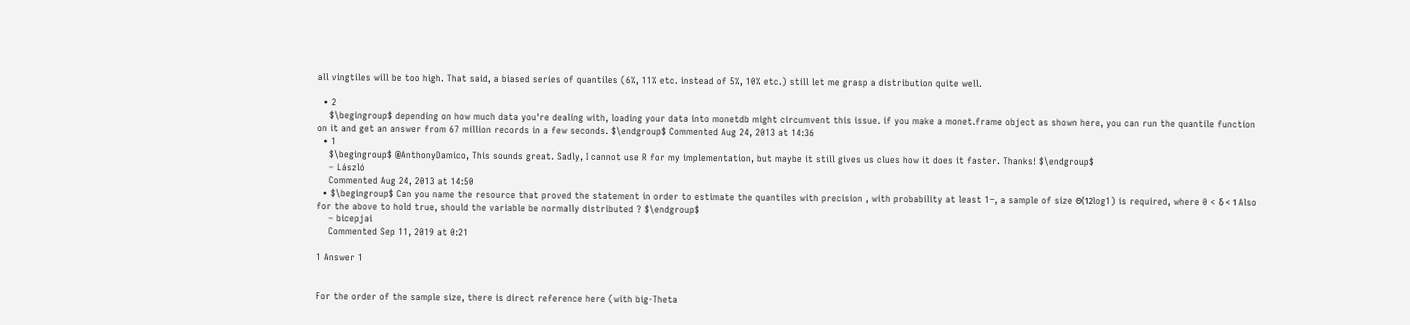all vingtiles will be too high. That said, a biased series of quantiles (6%, 11% etc. instead of 5%, 10% etc.) still let me grasp a distribution quite well.

  • 2
    $\begingroup$ depending on how much data you're dealing with, loading your data into monetdb might circumvent this issue. if you make a monet.frame object as shown here, you can run the quantile function on it and get an answer from 67 million records in a few seconds. $\endgroup$ Commented Aug 24, 2013 at 14:36
  • 1
    $\begingroup$ @AnthonyDamico, This sounds great. Sadly, I cannot use R for my implementation, but maybe it still gives us clues how it does it faster. Thanks! $\endgroup$
    – László
    Commented Aug 24, 2013 at 14:50
  • $\begingroup$ Can you name the resource that proved the statement in order to estimate the quantiles with precision , with probability at least 1−, a sample of size Θ(12log1) is required, where 0 < δ < 1 Also for the above to hold true, should the variable be normally distributed ? $\endgroup$
    – bicepjai
    Commented Sep 11, 2019 at 0:21

1 Answer 1


For the order of the sample size, there is direct reference here (with big-Theta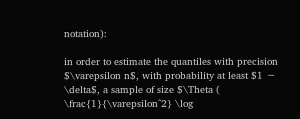notation):

in order to estimate the quantiles with precision $\varepsilon n$, with probability at least $1 − \delta$, a sample of size $\Theta ( \frac{1}{\varepsilon^2} \log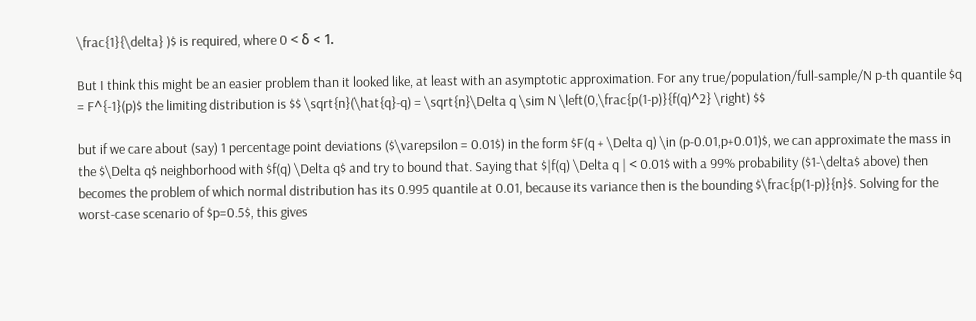\frac{1}{\delta} )$ is required, where 0 < δ < 1.

But I think this might be an easier problem than it looked like, at least with an asymptotic approximation. For any true/population/full-sample/N p-th quantile $q = F^{-1}(p)$ the limiting distribution is $$ \sqrt{n}(\hat{q}-q) = \sqrt{n}\Delta q \sim N \left(0,\frac{p(1-p)}{f(q)^2} \right) $$

but if we care about (say) 1 percentage point deviations ($\varepsilon = 0.01$) in the form $F(q + \Delta q) \in (p-0.01,p+0.01)$, we can approximate the mass in the $\Delta q$ neighborhood with $f(q) \Delta q$ and try to bound that. Saying that $|f(q) \Delta q | < 0.01$ with a 99% probability ($1-\delta$ above) then becomes the problem of which normal distribution has its 0.995 quantile at 0.01, because its variance then is the bounding $\frac{p(1-p)}{n}$. Solving for the worst-case scenario of $p=0.5$, this gives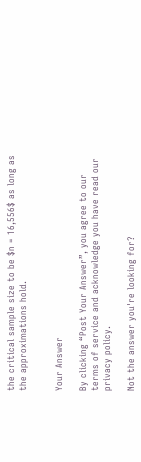the critical sample size to be $n = 16,556$ as long as the approximations hold.


Your Answer

By clicking “Post Your Answer”, you agree to our terms of service and acknowledge you have read our privacy policy.

Not the answer you're looking for?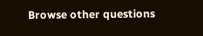Browse other questions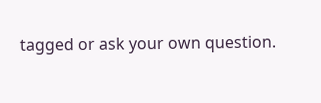tagged or ask your own question.